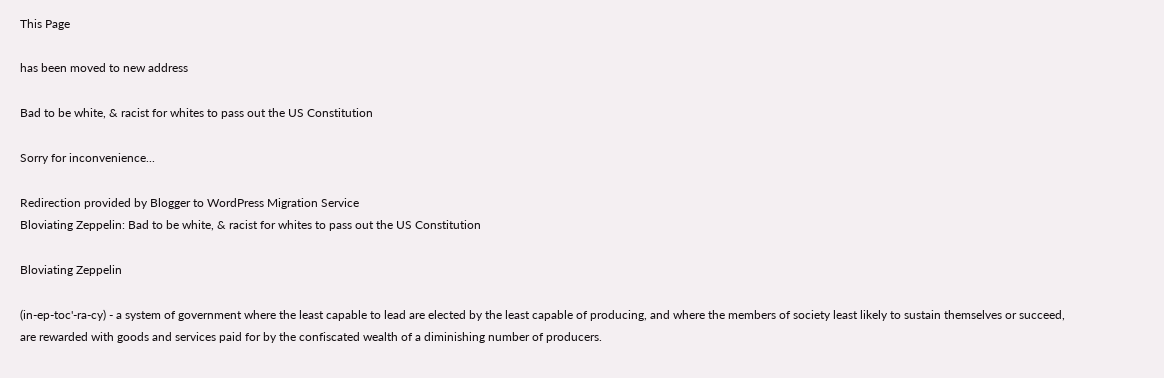This Page

has been moved to new address

Bad to be white, & racist for whites to pass out the US Constitution

Sorry for inconvenience...

Redirection provided by Blogger to WordPress Migration Service
Bloviating Zeppelin: Bad to be white, & racist for whites to pass out the US Constitution

Bloviating Zeppelin

(in-ep-toc'-ra-cy) - a system of government where the least capable to lead are elected by the least capable of producing, and where the members of society least likely to sustain themselves or succeed, are rewarded with goods and services paid for by the confiscated wealth of a diminishing number of producers.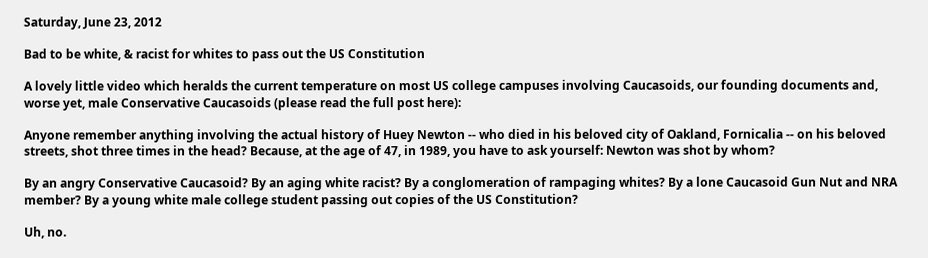Saturday, June 23, 2012

Bad to be white, & racist for whites to pass out the US Constitution

A lovely little video which heralds the current temperature on most US college campuses involving Caucasoids, our founding documents and, worse yet, male Conservative Caucasoids (please read the full post here):

Anyone remember anything involving the actual history of Huey Newton -- who died in his beloved city of Oakland, Fornicalia -- on his beloved streets, shot three times in the head? Because, at the age of 47, in 1989, you have to ask yourself: Newton was shot by whom?

By an angry Conservative Caucasoid? By an aging white racist? By a conglomeration of rampaging whites? By a lone Caucasoid Gun Nut and NRA member? By a young white male college student passing out copies of the US Constitution?

Uh, no.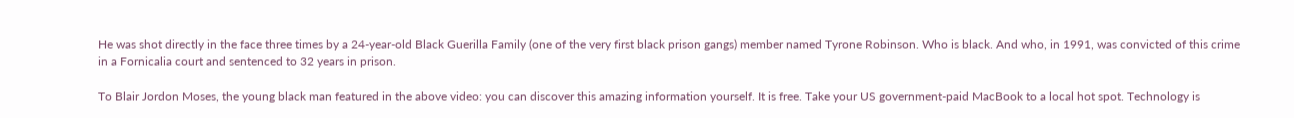He was shot directly in the face three times by a 24-year-old Black Guerilla Family (one of the very first black prison gangs) member named Tyrone Robinson. Who is black. And who, in 1991, was convicted of this crime in a Fornicalia court and sentenced to 32 years in prison.

To Blair Jordon Moses, the young black man featured in the above video: you can discover this amazing information yourself. It is free. Take your US government-paid MacBook to a local hot spot. Technology is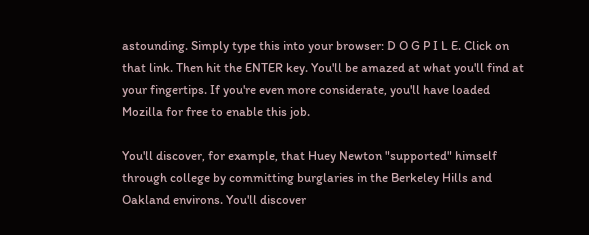astounding. Simply type this into your browser: D O G P I L E. Click on that link. Then hit the ENTER key. You'll be amazed at what you'll find at your fingertips. If you're even more considerate, you'll have loaded Mozilla for free to enable this job.

You'll discover, for example, that Huey Newton "supported" himself through college by committing burglaries in the Berkeley Hills and Oakland environs. You'll discover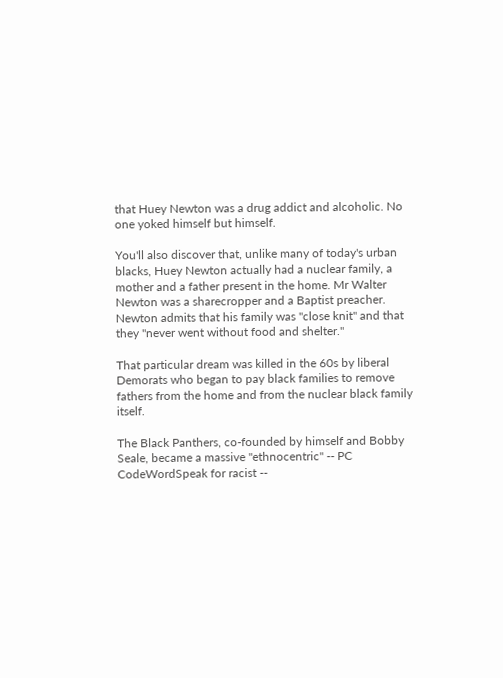that Huey Newton was a drug addict and alcoholic. No one yoked himself but himself.

You'll also discover that, unlike many of today's urban blacks, Huey Newton actually had a nuclear family, a mother and a father present in the home. Mr Walter Newton was a sharecropper and a Baptist preacher. Newton admits that his family was "close knit" and that they "never went without food and shelter."

That particular dream was killed in the 60s by liberal Demorats who began to pay black families to remove fathers from the home and from the nuclear black family itself.

The Black Panthers, co-founded by himself and Bobby Seale, became a massive "ethnocentric" -- PC CodeWordSpeak for racist --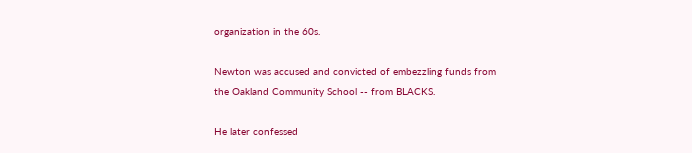organization in the 60s.

Newton was accused and convicted of embezzling funds from the Oakland Community School -- from BLACKS.

He later confessed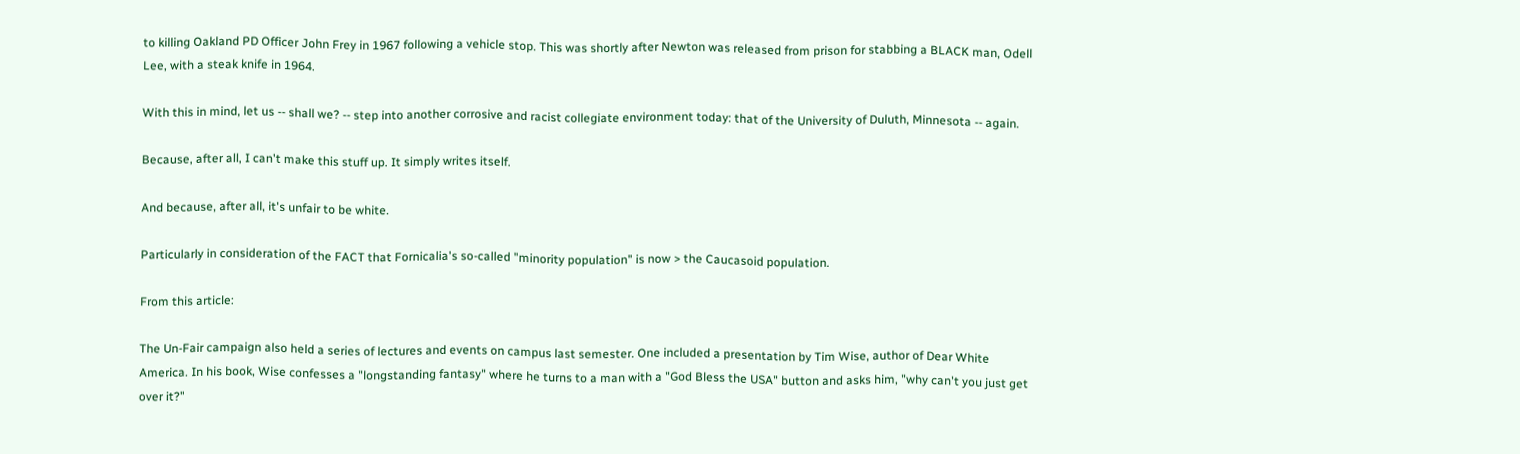to killing Oakland PD Officer John Frey in 1967 following a vehicle stop. This was shortly after Newton was released from prison for stabbing a BLACK man, Odell Lee, with a steak knife in 1964.

With this in mind, let us -- shall we? -- step into another corrosive and racist collegiate environment today: that of the University of Duluth, Minnesota -- again.

Because, after all, I can't make this stuff up. It simply writes itself.

And because, after all, it's unfair to be white.

Particularly in consideration of the FACT that Fornicalia's so-called "minority population" is now > the Caucasoid population.

From this article:

The Un-Fair campaign also held a series of lectures and events on campus last semester. One included a presentation by Tim Wise, author of Dear White America. In his book, Wise confesses a "longstanding fantasy" where he turns to a man with a "God Bless the USA" button and asks him, "why can't you just get over it?"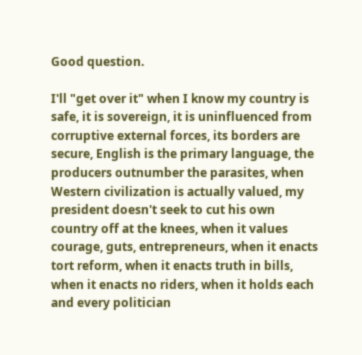Good question.

I'll "get over it" when I know my country is safe, it is sovereign, it is uninfluenced from corruptive external forces, its borders are secure, English is the primary language, the producers outnumber the parasites, when Western civilization is actually valued, my president doesn't seek to cut his own country off at the knees, when it values courage, guts, entrepreneurs, when it enacts tort reform, when it enacts truth in bills, when it enacts no riders, when it holds each and every politician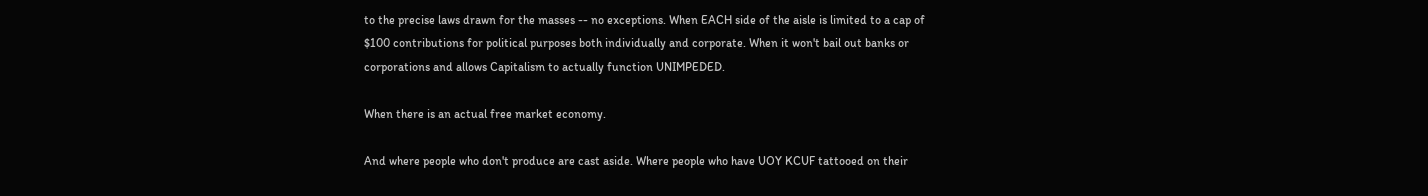to the precise laws drawn for the masses -- no exceptions. When EACH side of the aisle is limited to a cap of $100 contributions for political purposes both individually and corporate. When it won't bail out banks or corporations and allows Capitalism to actually function UNIMPEDED.

When there is an actual free market economy.

And where people who don't produce are cast aside. Where people who have UOY KCUF tattooed on their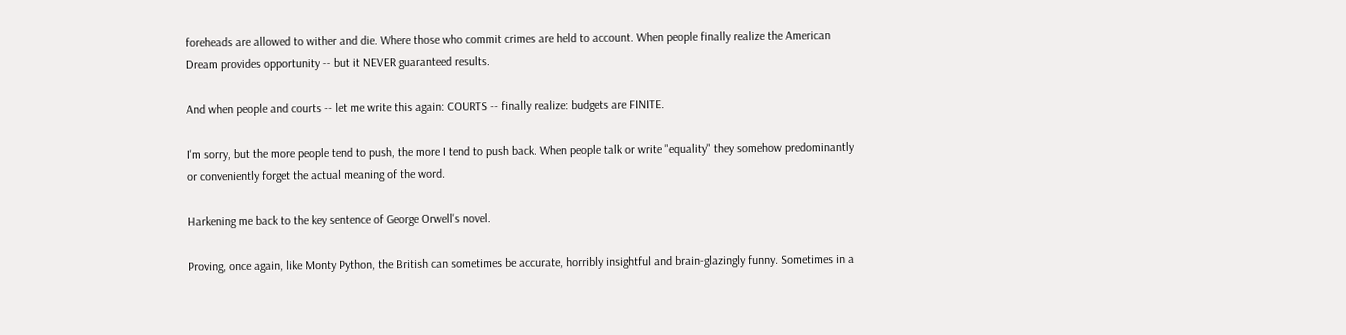foreheads are allowed to wither and die. Where those who commit crimes are held to account. When people finally realize the American Dream provides opportunity -- but it NEVER guaranteed results.

And when people and courts -- let me write this again: COURTS -- finally realize: budgets are FINITE.

I'm sorry, but the more people tend to push, the more I tend to push back. When people talk or write "equality" they somehow predominantly or conveniently forget the actual meaning of the word.

Harkening me back to the key sentence of George Orwell's novel.

Proving, once again, like Monty Python, the British can sometimes be accurate, horribly insightful and brain-glazingly funny. Sometimes in a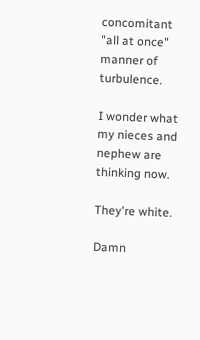concomitant "all at once" manner of turbulence.

I wonder what my nieces and nephew are thinking now.

They're white.

Damn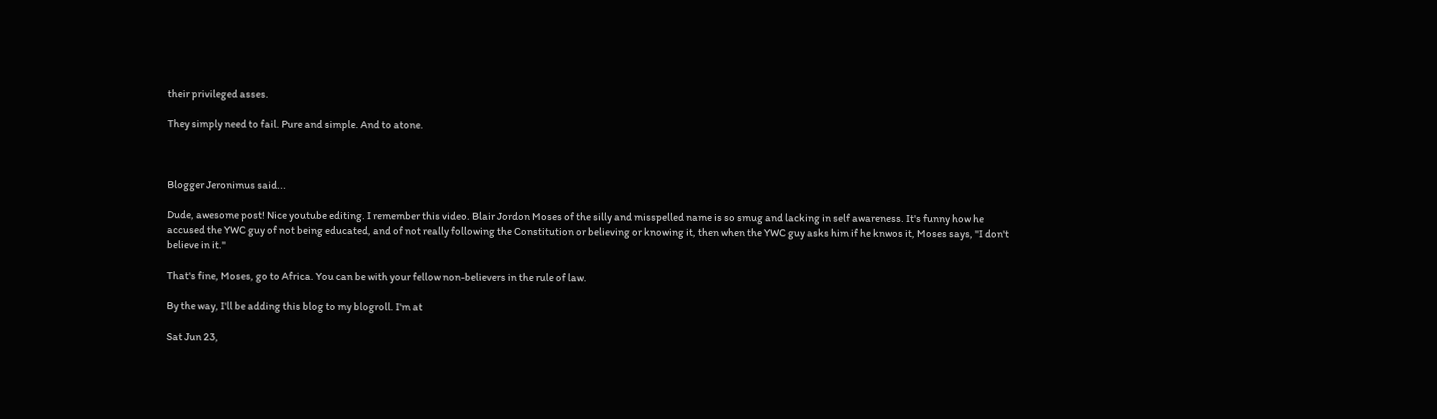their privileged asses.

They simply need to fail. Pure and simple. And to atone.



Blogger Jeronimus said...

Dude, awesome post! Nice youtube editing. I remember this video. Blair Jordon Moses of the silly and misspelled name is so smug and lacking in self awareness. It's funny how he accused the YWC guy of not being educated, and of not really following the Constitution or believing or knowing it, then when the YWC guy asks him if he knwos it, Moses says, "I don't believe in it."

That's fine, Moses, go to Africa. You can be with your fellow non-believers in the rule of law.

By the way, I'll be adding this blog to my blogroll. I'm at

Sat Jun 23,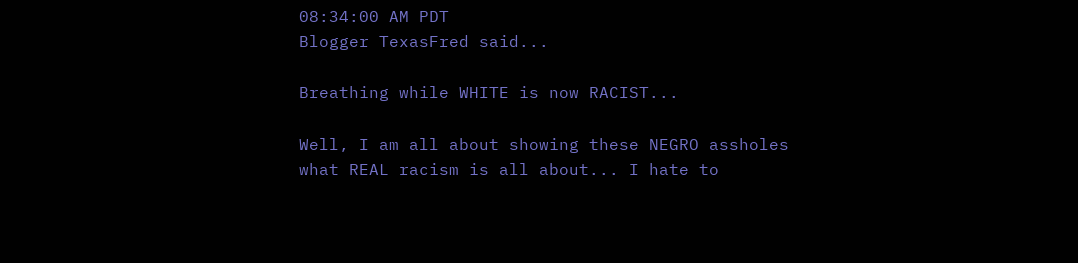08:34:00 AM PDT
Blogger TexasFred said...

Breathing while WHITE is now RACIST...

Well, I am all about showing these NEGRO assholes what REAL racism is all about... I hate to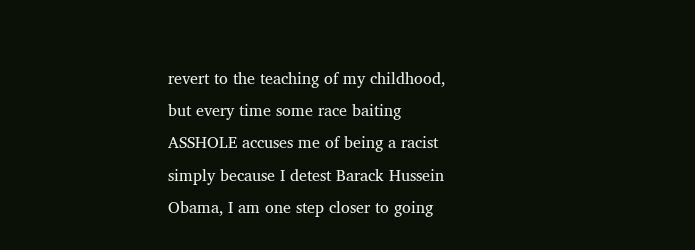revert to the teaching of my childhood, but every time some race baiting ASSHOLE accuses me of being a racist simply because I detest Barack Hussein Obama, I am one step closer to going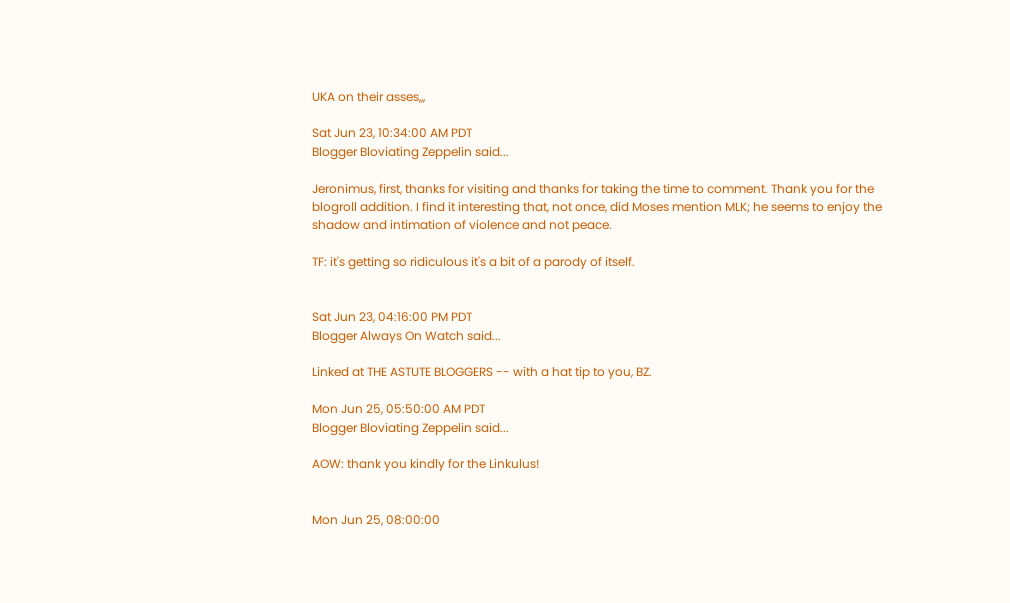UKA on their asses,,,

Sat Jun 23, 10:34:00 AM PDT
Blogger Bloviating Zeppelin said...

Jeronimus, first, thanks for visiting and thanks for taking the time to comment. Thank you for the blogroll addition. I find it interesting that, not once, did Moses mention MLK; he seems to enjoy the shadow and intimation of violence and not peace.

TF: it's getting so ridiculous it's a bit of a parody of itself.


Sat Jun 23, 04:16:00 PM PDT
Blogger Always On Watch said...

Linked at THE ASTUTE BLOGGERS -- with a hat tip to you, BZ.

Mon Jun 25, 05:50:00 AM PDT
Blogger Bloviating Zeppelin said...

AOW: thank you kindly for the Linkulus!


Mon Jun 25, 08:00:00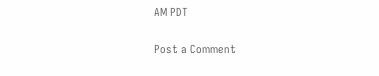AM PDT

Post a Comment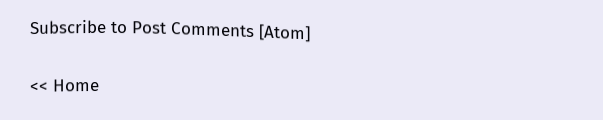Subscribe to Post Comments [Atom]

<< Home